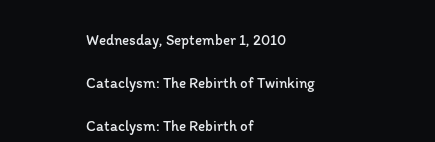Wednesday, September 1, 2010

Cataclysm: The Rebirth of Twinking

Cataclysm: The Rebirth of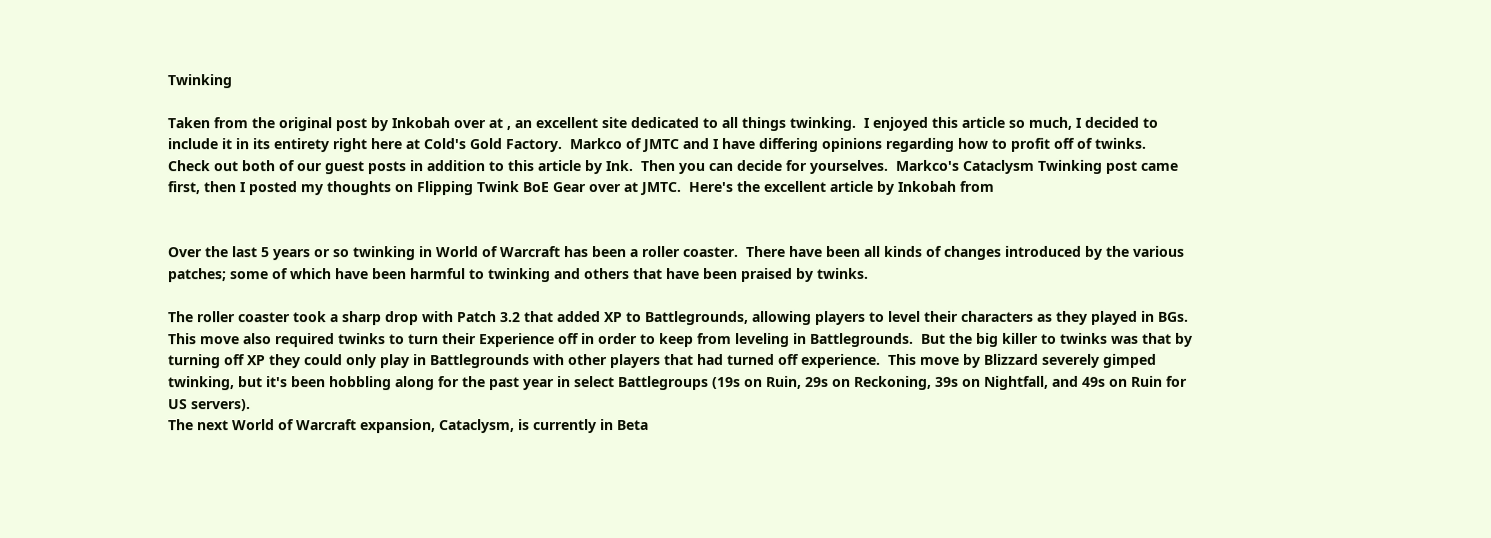Twinking

Taken from the original post by Inkobah over at , an excellent site dedicated to all things twinking.  I enjoyed this article so much, I decided to include it in its entirety right here at Cold's Gold Factory.  Markco of JMTC and I have differing opinions regarding how to profit off of twinks.  Check out both of our guest posts in addition to this article by Ink.  Then you can decide for yourselves.  Markco's Cataclysm Twinking post came first, then I posted my thoughts on Flipping Twink BoE Gear over at JMTC.  Here's the excellent article by Inkobah from


Over the last 5 years or so twinking in World of Warcraft has been a roller coaster.  There have been all kinds of changes introduced by the various patches; some of which have been harmful to twinking and others that have been praised by twinks.

The roller coaster took a sharp drop with Patch 3.2 that added XP to Battlegrounds, allowing players to level their characters as they played in BGs.  This move also required twinks to turn their Experience off in order to keep from leveling in Battlegrounds.  But the big killer to twinks was that by turning off XP they could only play in Battlegrounds with other players that had turned off experience.  This move by Blizzard severely gimped twinking, but it's been hobbling along for the past year in select Battlegroups (19s on Ruin, 29s on Reckoning, 39s on Nightfall, and 49s on Ruin for US servers).
The next World of Warcraft expansion, Cataclysm, is currently in Beta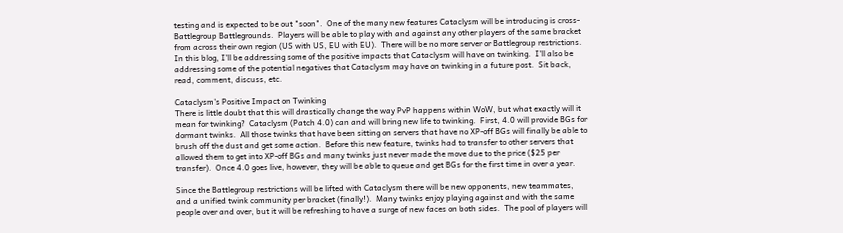testing and is expected to be out "soon".  One of the many new features Cataclysm will be introducing is cross-Battlegroup Battlegrounds.  Players will be able to play with and against any other players of the same bracket from across their own region (US with US, EU with EU).  There will be no more server or Battlegroup restrictions.
In this blog, I'll be addressing some of the positive impacts that Cataclysm will have on twinking.  I'll also be addressing some of the potential negatives that Cataclysm may have on twinking in a future post.  Sit back, read, comment, discuss, etc.

Cataclysm's Positive Impact on Twinking
There is little doubt that this will drastically change the way PvP happens within WoW, but what exactly will it mean for twinking?  Cataclysm (Patch 4.0) can and will bring new life to twinking.  First, 4.0 will provide BGs for dormant twinks.  All those twinks that have been sitting on servers that have no XP-off BGs will finally be able to brush off the dust and get some action.  Before this new feature, twinks had to transfer to other servers that allowed them to get into XP-off BGs and many twinks just never made the move due to the price ($25 per transfer).  Once 4.0 goes live, however, they will be able to queue and get BGs for the first time in over a year.

Since the Battlegroup restrictions will be lifted with Cataclysm there will be new opponents, new teammates, and a unified twink community per bracket (finally!).  Many twinks enjoy playing against and with the same people over and over, but it will be refreshing to have a surge of new faces on both sides.  The pool of players will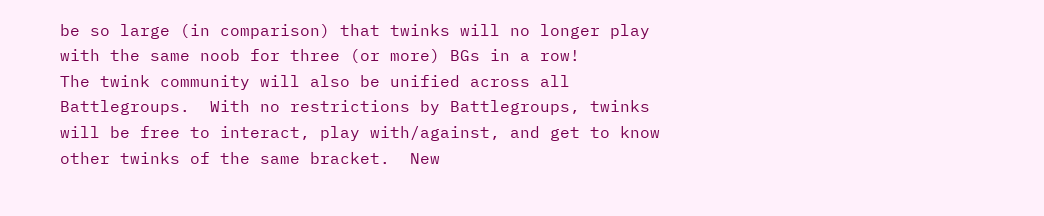be so large (in comparison) that twinks will no longer play with the same noob for three (or more) BGs in a row!
The twink community will also be unified across all Battlegroups.  With no restrictions by Battlegroups, twinks will be free to interact, play with/against, and get to know other twinks of the same bracket.  New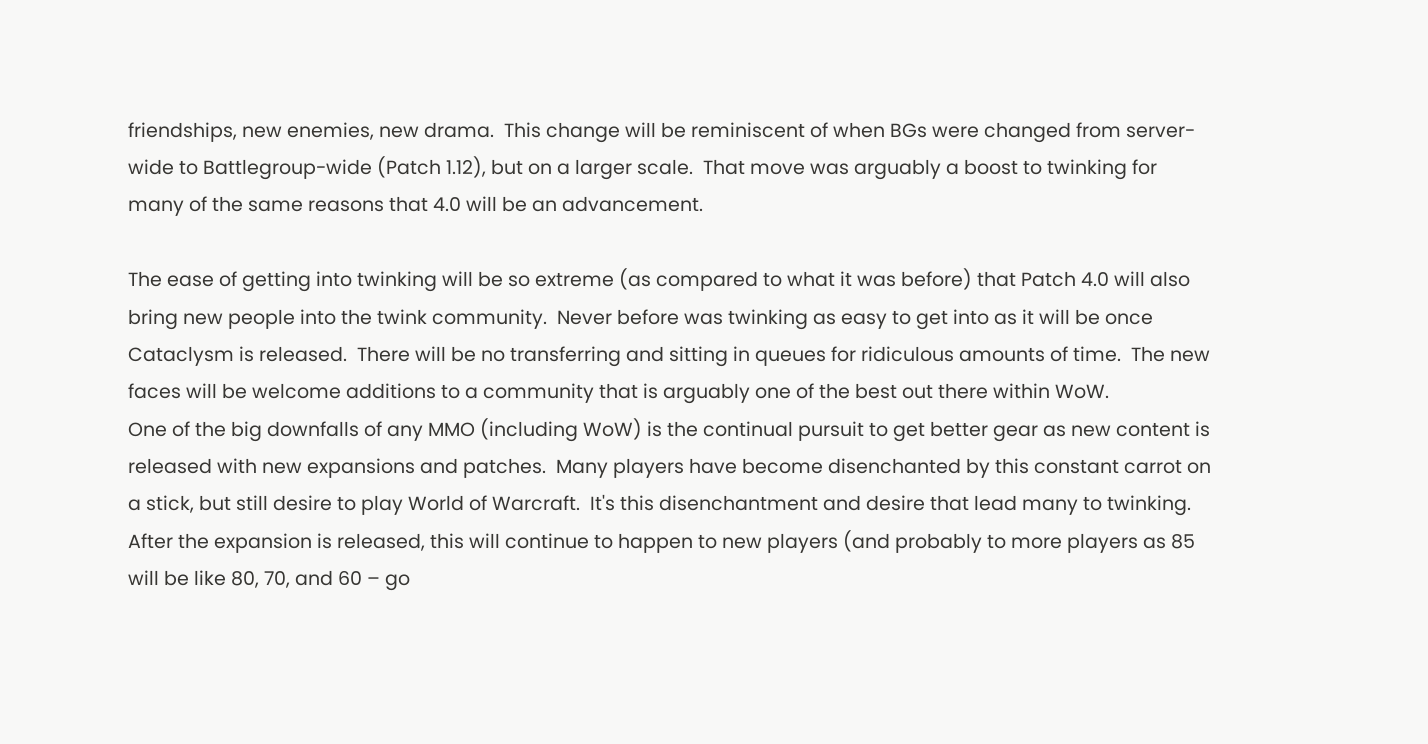friendships, new enemies, new drama.  This change will be reminiscent of when BGs were changed from server-wide to Battlegroup-wide (Patch 1.12), but on a larger scale.  That move was arguably a boost to twinking for many of the same reasons that 4.0 will be an advancement.

The ease of getting into twinking will be so extreme (as compared to what it was before) that Patch 4.0 will also bring new people into the twink community.  Never before was twinking as easy to get into as it will be once Cataclysm is released.  There will be no transferring and sitting in queues for ridiculous amounts of time.  The new faces will be welcome additions to a community that is arguably one of the best out there within WoW.
One of the big downfalls of any MMO (including WoW) is the continual pursuit to get better gear as new content is released with new expansions and patches.  Many players have become disenchanted by this constant carrot on a stick, but still desire to play World of Warcraft.  It's this disenchantment and desire that lead many to twinking.  After the expansion is released, this will continue to happen to new players (and probably to more players as 85 will be like 80, 70, and 60 – go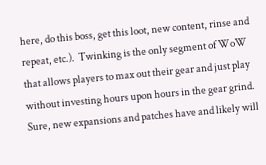here, do this boss, get this loot, new content, rinse and repeat, etc.).  Twinking is the only segment of WoW that allows players to max out their gear and just play without investing hours upon hours in the gear grind.  Sure, new expansions and patches have and likely will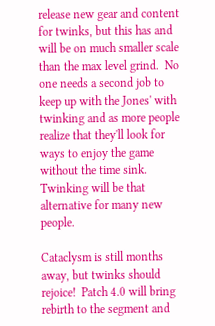release new gear and content for twinks, but this has and will be on much smaller scale than the max level grind.  No one needs a second job to keep up with the Jones' with twinking and as more people realize that they'll look for ways to enjoy the game without the time sink.  Twinking will be that alternative for many new people.

Cataclysm is still months away, but twinks should rejoice!  Patch 4.0 will bring rebirth to the segment and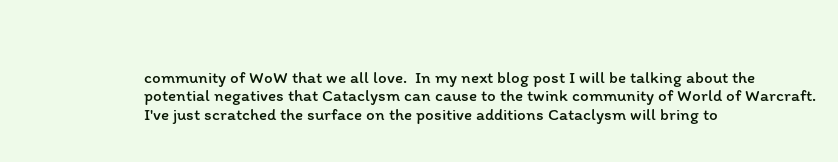community of WoW that we all love.  In my next blog post I will be talking about the potential negatives that Cataclysm can cause to the twink community of World of Warcraft.
I've just scratched the surface on the positive additions Cataclysm will bring to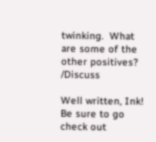twinking.  What are some of the other positives?  /Discuss

Well written, Ink!  Be sure to go check out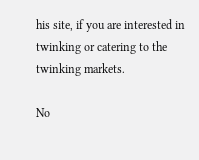his site, if you are interested in twinking or catering to the twinking markets.

No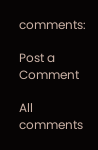comments:

Post a Comment

All comments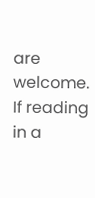are welcome. If reading in a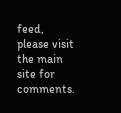feed, please visit the main site for comments.